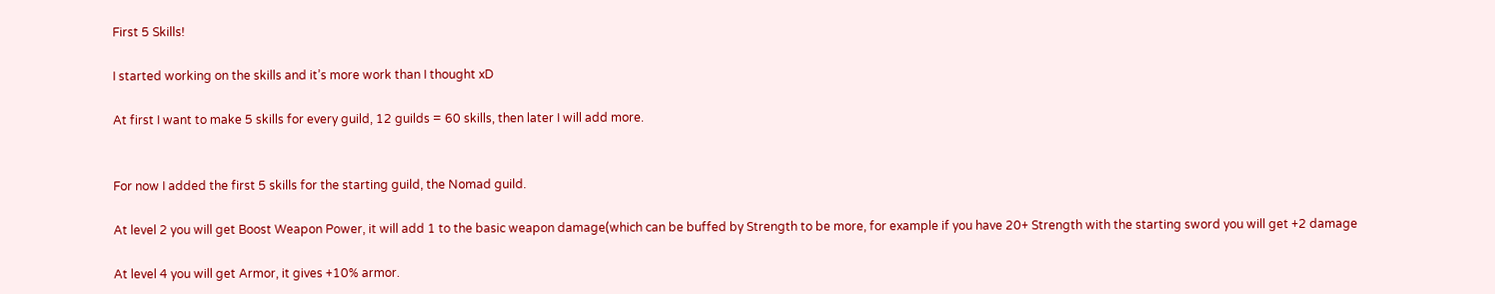First 5 Skills!

I started working on the skills and it’s more work than I thought xD

At first I want to make 5 skills for every guild, 12 guilds = 60 skills, then later I will add more.


For now I added the first 5 skills for the starting guild, the Nomad guild.

At level 2 you will get Boost Weapon Power, it will add 1 to the basic weapon damage(which can be buffed by Strength to be more, for example if you have 20+ Strength with the starting sword you will get +2 damage

At level 4 you will get Armor, it gives +10% armor.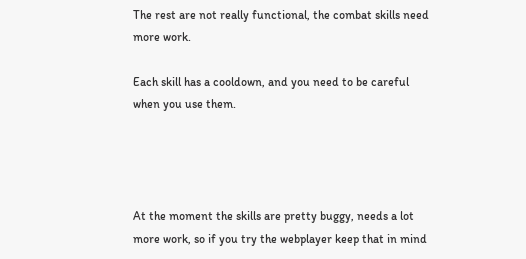The rest are not really functional, the combat skills need more work.

Each skill has a cooldown, and you need to be careful when you use them.




At the moment the skills are pretty buggy, needs a lot more work, so if you try the webplayer keep that in mind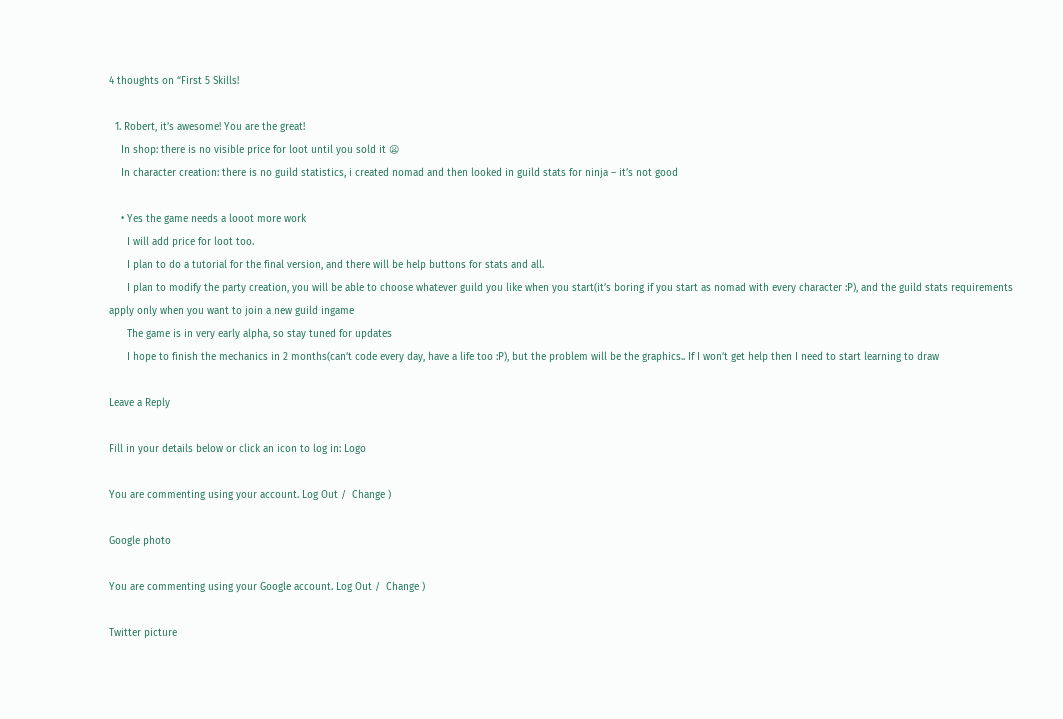4 thoughts on “First 5 Skills!

  1. Robert, it’s awesome! You are the great!
    In shop: there is no visible price for loot until you sold it 😦
    In character creation: there is no guild statistics, i created nomad and then looked in guild stats for ninja – it’s not good

    • Yes the game needs a looot more work
      I will add price for loot too.
      I plan to do a tutorial for the final version, and there will be help buttons for stats and all.
      I plan to modify the party creation, you will be able to choose whatever guild you like when you start(it’s boring if you start as nomad with every character :P), and the guild stats requirements apply only when you want to join a new guild ingame
      The game is in very early alpha, so stay tuned for updates
      I hope to finish the mechanics in 2 months(can’t code every day, have a life too :P), but the problem will be the graphics.. If I won’t get help then I need to start learning to draw

Leave a Reply

Fill in your details below or click an icon to log in: Logo

You are commenting using your account. Log Out /  Change )

Google photo

You are commenting using your Google account. Log Out /  Change )

Twitter picture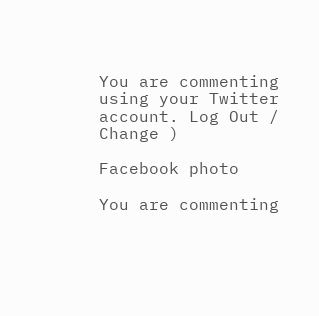You are commenting using your Twitter account. Log Out /  Change )

Facebook photo

You are commenting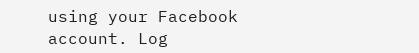using your Facebook account. Log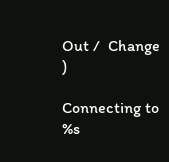Out /  Change )

Connecting to %s